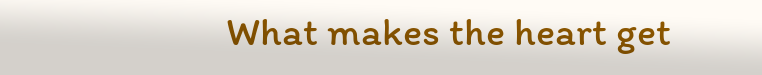What makes the heart get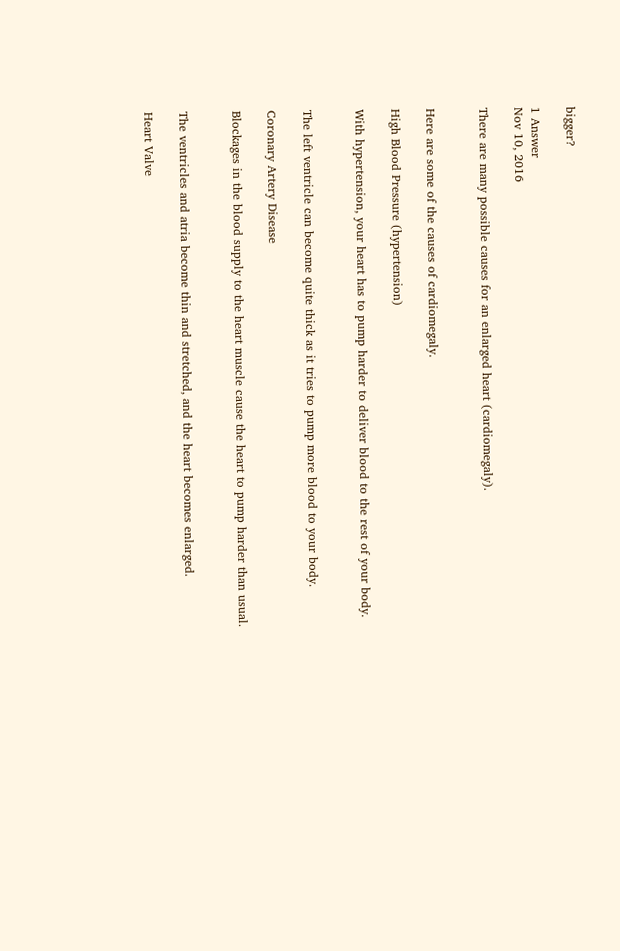bigger?

1 Answer
Nov 10, 2016

There are many possible causes for an enlarged heart (cardiomegaly).


Here are some of the causes of cardiomegaly.

High Blood Pressure (hypertension)

With hypertension, your heart has to pump harder to deliver blood to the rest of your body.


The left ventricle can become quite thick as it tries to pump more blood to your body.

Coronary Artery Disease

Blockages in the blood supply to the heart muscle cause the heart to pump harder than usual.


The ventricles and atria become thin and stretched, and the heart becomes enlarged.

Heart Valve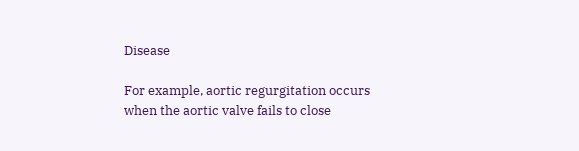Disease

For example, aortic regurgitation occurs when the aortic valve fails to close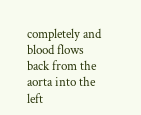completely and blood flows back from the aorta into the left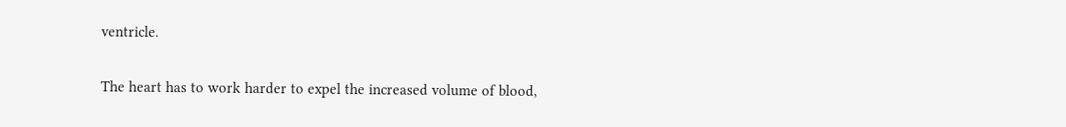ventricle.

The heart has to work harder to expel the increased volume of blood,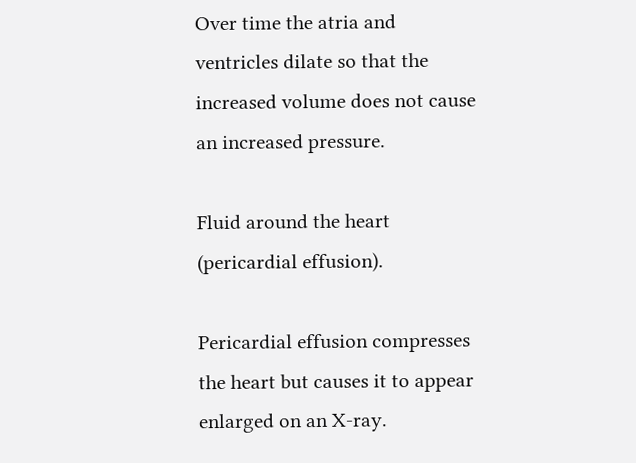Over time the atria and ventricles dilate so that the increased volume does not cause an increased pressure.

Fluid around the heart (pericardial effusion).

Pericardial effusion compresses the heart but causes it to appear enlarged on an X-ray.